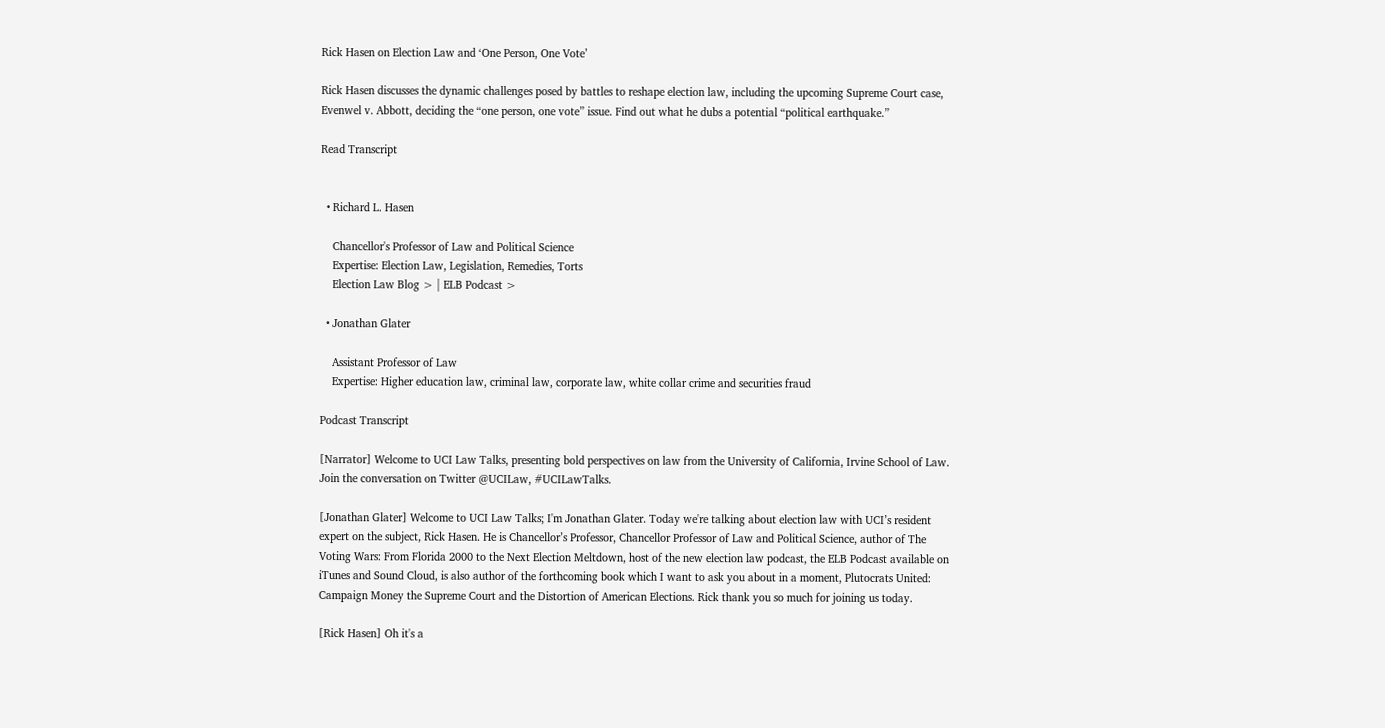Rick Hasen on Election Law and ‘One Person, One Vote’

Rick Hasen discusses the dynamic challenges posed by battles to reshape election law, including the upcoming Supreme Court case, Evenwel v. Abbott, deciding the “one person, one vote” issue. Find out what he dubs a potential “political earthquake.”

Read Transcript


  • Richard L. Hasen

    Chancellor's Professor of Law and Political Science
    Expertise: Election Law, Legislation, Remedies, Torts
    Election Law Blog > | ELB Podcast >

  • Jonathan Glater

    Assistant Professor of Law
    Expertise: Higher education law, criminal law, corporate law, white collar crime and securities fraud

Podcast Transcript

[Narrator] Welcome to UCI Law Talks, presenting bold perspectives on law from the University of California, Irvine School of Law. Join the conversation on Twitter @UCILaw, #UCILawTalks.

[Jonathan Glater] Welcome to UCI Law Talks; I'm Jonathan Glater. Today we're talking about election law with UCI’s resident expert on the subject, Rick Hasen. He is Chancellor’s Professor, Chancellor Professor of Law and Political Science, author of The Voting Wars: From Florida 2000 to the Next Election Meltdown, host of the new election law podcast, the ELB Podcast available on iTunes and Sound Cloud, is also author of the forthcoming book which I want to ask you about in a moment, Plutocrats United: Campaign Money the Supreme Court and the Distortion of American Elections. Rick thank you so much for joining us today.

[Rick Hasen] Oh it's a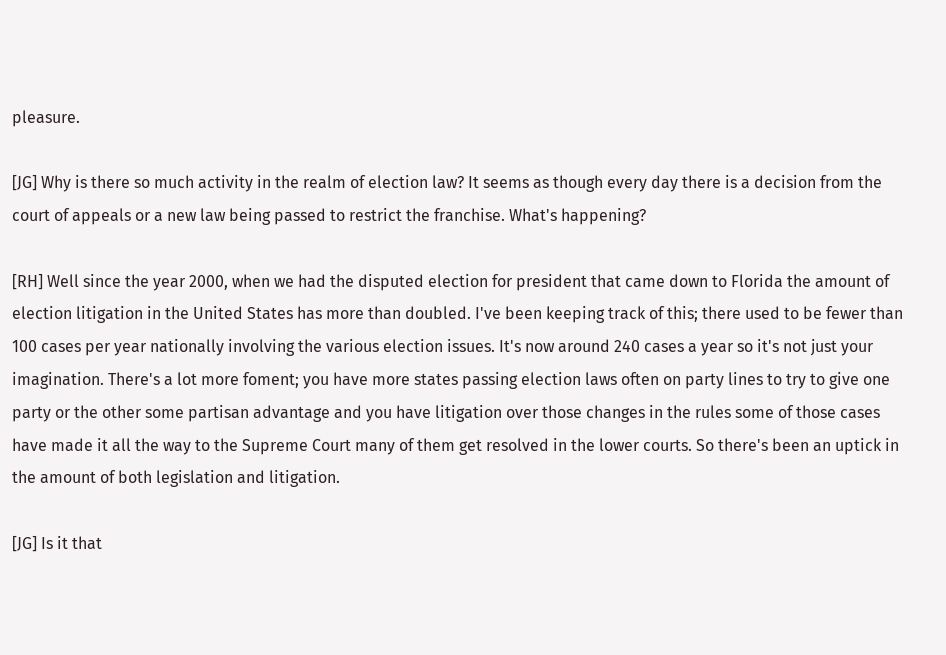pleasure.

[JG] Why is there so much activity in the realm of election law? It seems as though every day there is a decision from the court of appeals or a new law being passed to restrict the franchise. What's happening?

[RH] Well since the year 2000, when we had the disputed election for president that came down to Florida the amount of election litigation in the United States has more than doubled. I've been keeping track of this; there used to be fewer than 100 cases per year nationally involving the various election issues. It's now around 240 cases a year so it's not just your imagination. There's a lot more foment; you have more states passing election laws often on party lines to try to give one party or the other some partisan advantage and you have litigation over those changes in the rules some of those cases have made it all the way to the Supreme Court many of them get resolved in the lower courts. So there's been an uptick in the amount of both legislation and litigation.

[JG] Is it that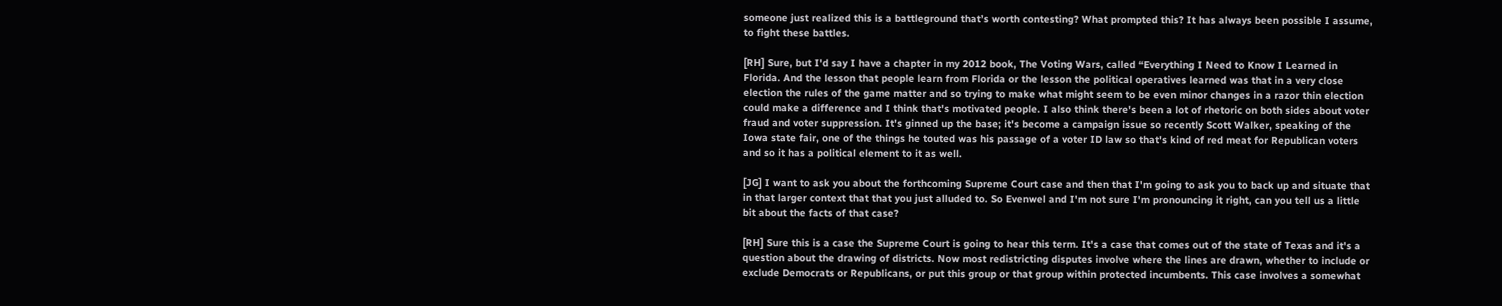someone just realized this is a battleground that’s worth contesting? What prompted this? It has always been possible I assume, to fight these battles.

[RH] Sure, but I'd say I have a chapter in my 2012 book, The Voting Wars, called “Everything I Need to Know I Learned in Florida. And the lesson that people learn from Florida or the lesson the political operatives learned was that in a very close election the rules of the game matter and so trying to make what might seem to be even minor changes in a razor thin election could make a difference and I think that's motivated people. I also think there's been a lot of rhetoric on both sides about voter fraud and voter suppression. It's ginned up the base; it's become a campaign issue so recently Scott Walker, speaking of the Iowa state fair, one of the things he touted was his passage of a voter ID law so that's kind of red meat for Republican voters and so it has a political element to it as well.

[JG] I want to ask you about the forthcoming Supreme Court case and then that I'm going to ask you to back up and situate that in that larger context that that you just alluded to. So Evenwel and I'm not sure I'm pronouncing it right, can you tell us a little bit about the facts of that case?

[RH] Sure this is a case the Supreme Court is going to hear this term. It's a case that comes out of the state of Texas and it's a question about the drawing of districts. Now most redistricting disputes involve where the lines are drawn, whether to include or exclude Democrats or Republicans, or put this group or that group within protected incumbents. This case involves a somewhat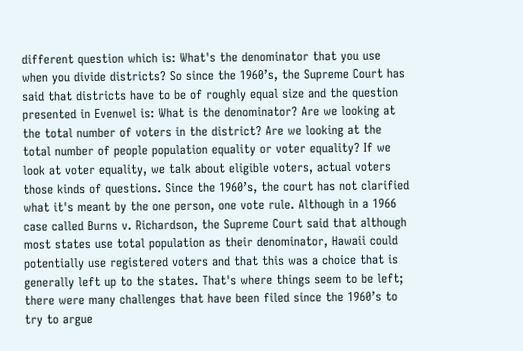different question which is: What's the denominator that you use when you divide districts? So since the 1960’s, the Supreme Court has said that districts have to be of roughly equal size and the question presented in Evenwel is: What is the denominator? Are we looking at the total number of voters in the district? Are we looking at the total number of people population equality or voter equality? If we look at voter equality, we talk about eligible voters, actual voters those kinds of questions. Since the 1960’s, the court has not clarified what it's meant by the one person, one vote rule. Although in a 1966 case called Burns v. Richardson, the Supreme Court said that although most states use total population as their denominator, Hawaii could potentially use registered voters and that this was a choice that is generally left up to the states. That's where things seem to be left; there were many challenges that have been filed since the 1960’s to try to argue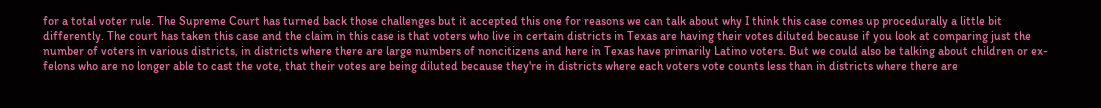for a total voter rule. The Supreme Court has turned back those challenges but it accepted this one for reasons we can talk about why I think this case comes up procedurally a little bit differently. The court has taken this case and the claim in this case is that voters who live in certain districts in Texas are having their votes diluted because if you look at comparing just the number of voters in various districts, in districts where there are large numbers of noncitizens and here in Texas have primarily Latino voters. But we could also be talking about children or ex-felons who are no longer able to cast the vote, that their votes are being diluted because they're in districts where each voters vote counts less than in districts where there are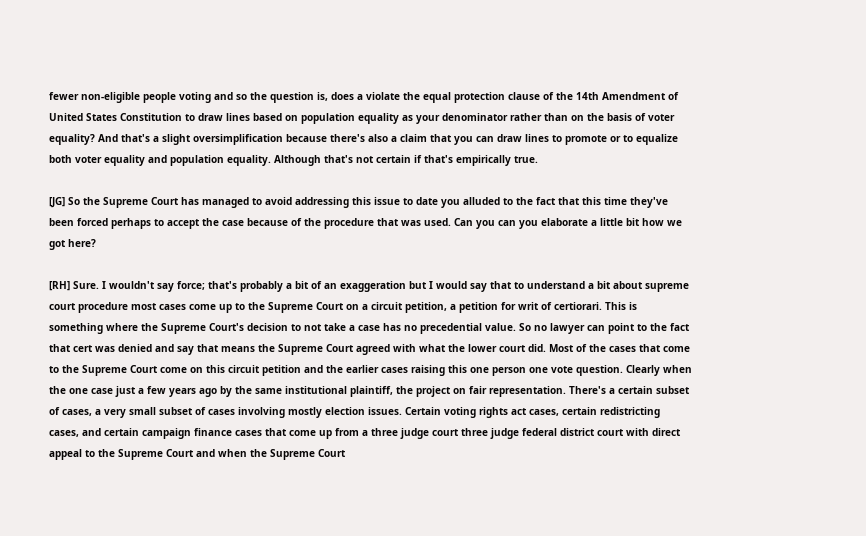fewer non-eligible people voting and so the question is, does a violate the equal protection clause of the 14th Amendment of United States Constitution to draw lines based on population equality as your denominator rather than on the basis of voter equality? And that's a slight oversimplification because there's also a claim that you can draw lines to promote or to equalize both voter equality and population equality. Although that's not certain if that's empirically true.

[JG] So the Supreme Court has managed to avoid addressing this issue to date you alluded to the fact that this time they've been forced perhaps to accept the case because of the procedure that was used. Can you can you elaborate a little bit how we got here?

[RH] Sure. I wouldn't say force; that's probably a bit of an exaggeration but I would say that to understand a bit about supreme court procedure most cases come up to the Supreme Court on a circuit petition, a petition for writ of certiorari. This is something where the Supreme Court's decision to not take a case has no precedential value. So no lawyer can point to the fact that cert was denied and say that means the Supreme Court agreed with what the lower court did. Most of the cases that come to the Supreme Court come on this circuit petition and the earlier cases raising this one person one vote question. Clearly when the one case just a few years ago by the same institutional plaintiff, the project on fair representation. There's a certain subset of cases, a very small subset of cases involving mostly election issues. Certain voting rights act cases, certain redistricting cases, and certain campaign finance cases that come up from a three judge court three judge federal district court with direct appeal to the Supreme Court and when the Supreme Court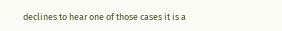declines to hear one of those cases it is a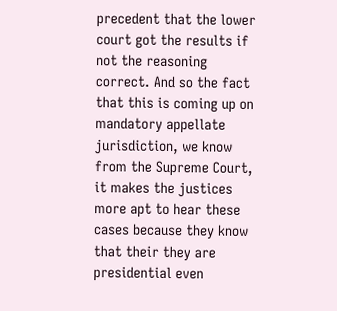precedent that the lower court got the results if not the reasoning correct. And so the fact that this is coming up on mandatory appellate jurisdiction, we know from the Supreme Court, it makes the justices more apt to hear these cases because they know that their they are presidential even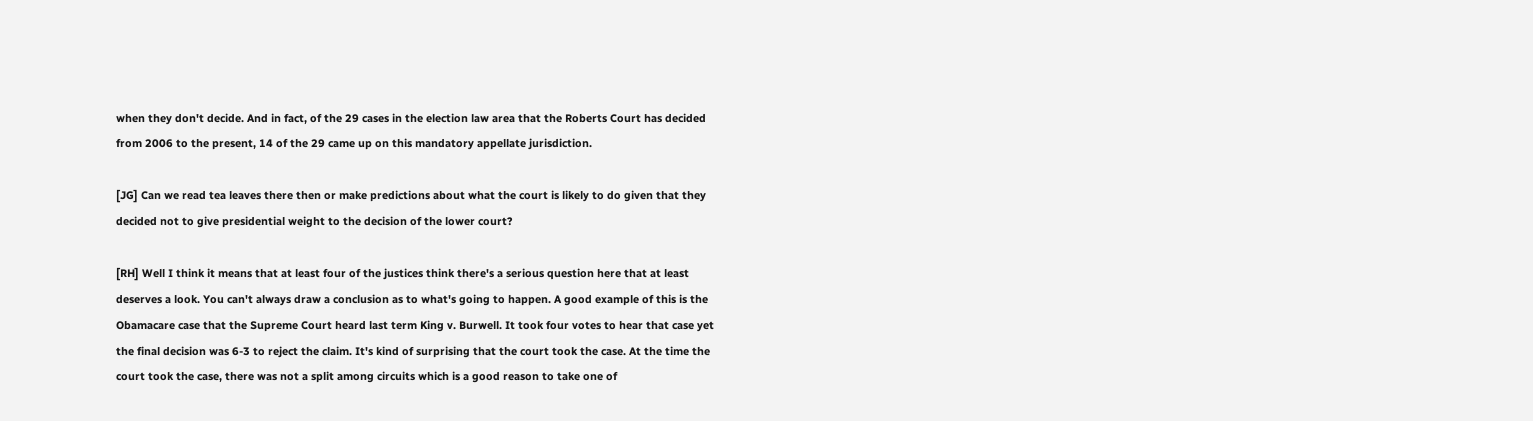when they don't decide. And in fact, of the 29 cases in the election law area that the Roberts Court has decided from 2006 to the present, 14 of the 29 came up on this mandatory appellate jurisdiction.

[JG] Can we read tea leaves there then or make predictions about what the court is likely to do given that they decided not to give presidential weight to the decision of the lower court?

[RH] Well I think it means that at least four of the justices think there's a serious question here that at least deserves a look. You can't always draw a conclusion as to what's going to happen. A good example of this is the Obamacare case that the Supreme Court heard last term King v. Burwell. It took four votes to hear that case yet the final decision was 6-3 to reject the claim. It's kind of surprising that the court took the case. At the time the court took the case, there was not a split among circuits which is a good reason to take one of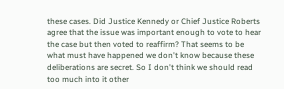these cases. Did Justice Kennedy or Chief Justice Roberts agree that the issue was important enough to vote to hear the case but then voted to reaffirm? That seems to be what must have happened we don't know because these deliberations are secret. So I don't think we should read too much into it other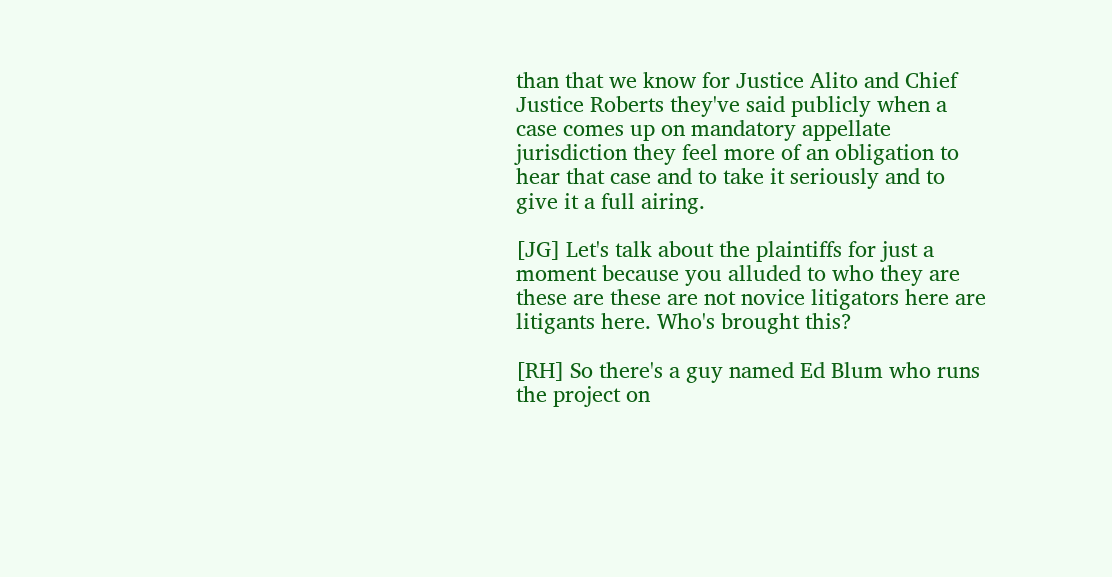than that we know for Justice Alito and Chief Justice Roberts they've said publicly when a case comes up on mandatory appellate jurisdiction they feel more of an obligation to hear that case and to take it seriously and to give it a full airing.

[JG] Let's talk about the plaintiffs for just a moment because you alluded to who they are these are these are not novice litigators here are litigants here. Who's brought this?

[RH] So there's a guy named Ed Blum who runs the project on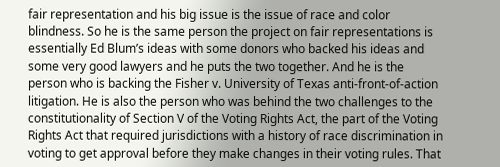fair representation and his big issue is the issue of race and color blindness. So he is the same person the project on fair representations is essentially Ed Blum’s ideas with some donors who backed his ideas and some very good lawyers and he puts the two together. And he is the person who is backing the Fisher v. University of Texas anti-front-of-action litigation. He is also the person who was behind the two challenges to the constitutionality of Section V of the Voting Rights Act, the part of the Voting Rights Act that required jurisdictions with a history of race discrimination in voting to get approval before they make changes in their voting rules. That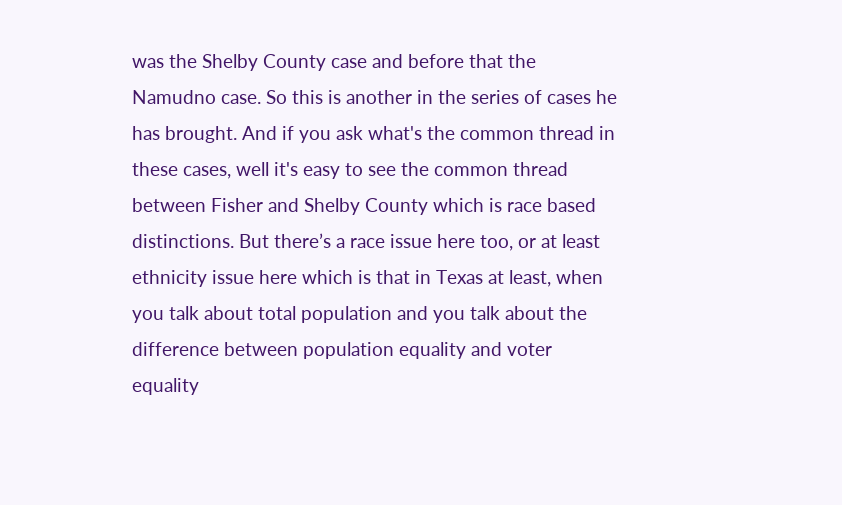was the Shelby County case and before that the Namudno case. So this is another in the series of cases he has brought. And if you ask what's the common thread in these cases, well it's easy to see the common thread between Fisher and Shelby County which is race based distinctions. But there’s a race issue here too, or at least ethnicity issue here which is that in Texas at least, when you talk about total population and you talk about the difference between population equality and voter equality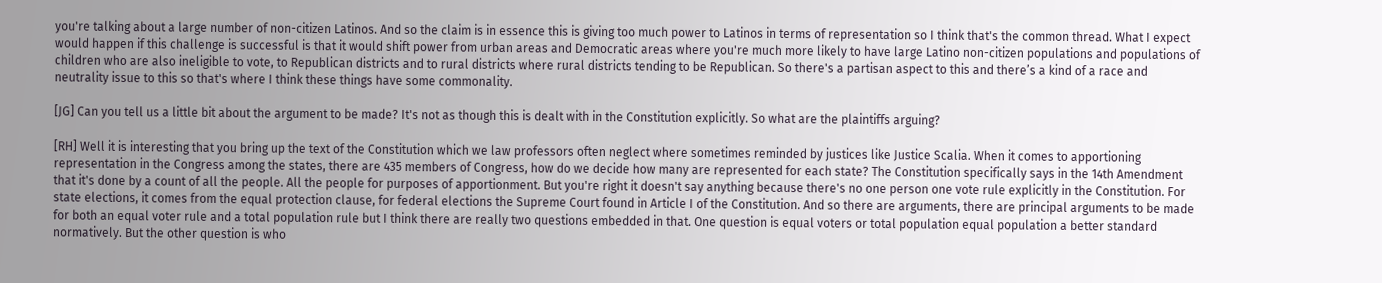you're talking about a large number of non-citizen Latinos. And so the claim is in essence this is giving too much power to Latinos in terms of representation so I think that's the common thread. What I expect would happen if this challenge is successful is that it would shift power from urban areas and Democratic areas where you're much more likely to have large Latino non-citizen populations and populations of children who are also ineligible to vote, to Republican districts and to rural districts where rural districts tending to be Republican. So there's a partisan aspect to this and there’s a kind of a race and neutrality issue to this so that's where I think these things have some commonality.

[JG] Can you tell us a little bit about the argument to be made? It's not as though this is dealt with in the Constitution explicitly. So what are the plaintiffs arguing?

[RH] Well it is interesting that you bring up the text of the Constitution which we law professors often neglect where sometimes reminded by justices like Justice Scalia. When it comes to apportioning representation in the Congress among the states, there are 435 members of Congress, how do we decide how many are represented for each state? The Constitution specifically says in the 14th Amendment that it's done by a count of all the people. All the people for purposes of apportionment. But you're right it doesn't say anything because there's no one person one vote rule explicitly in the Constitution. For state elections, it comes from the equal protection clause, for federal elections the Supreme Court found in Article I of the Constitution. And so there are arguments, there are principal arguments to be made for both an equal voter rule and a total population rule but I think there are really two questions embedded in that. One question is equal voters or total population equal population a better standard normatively. But the other question is who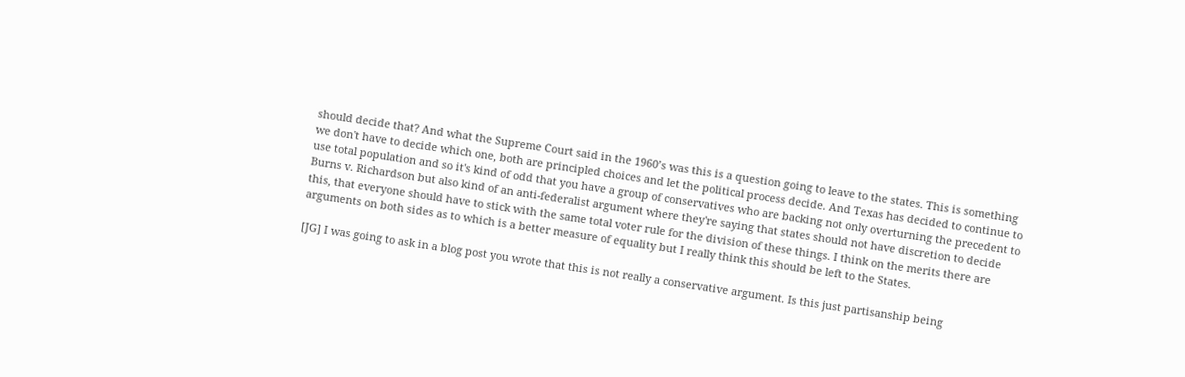should decide that? And what the Supreme Court said in the 1960’s was this is a question going to leave to the states. This is something we don't have to decide which one, both are principled choices and let the political process decide. And Texas has decided to continue to use total population and so it's kind of odd that you have a group of conservatives who are backing not only overturning the precedent to Burns v. Richardson but also kind of an anti-federalist argument where they're saying that states should not have discretion to decide this, that everyone should have to stick with the same total voter rule for the division of these things. I think on the merits there are arguments on both sides as to which is a better measure of equality but I really think this should be left to the States.

[JG] I was going to ask in a blog post you wrote that this is not really a conservative argument. Is this just partisanship being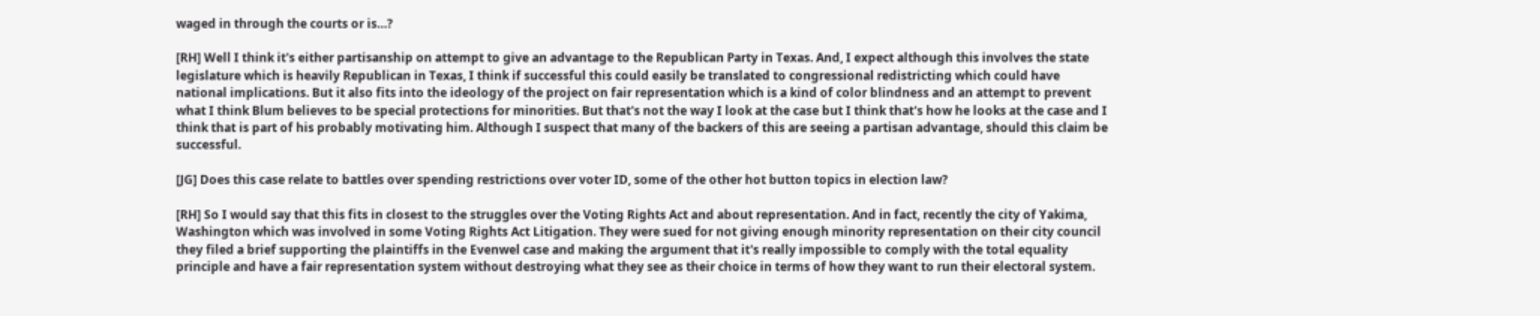waged in through the courts or is…?

[RH] Well I think it's either partisanship on attempt to give an advantage to the Republican Party in Texas. And, I expect although this involves the state legislature which is heavily Republican in Texas, I think if successful this could easily be translated to congressional redistricting which could have national implications. But it also fits into the ideology of the project on fair representation which is a kind of color blindness and an attempt to prevent what I think Blum believes to be special protections for minorities. But that's not the way I look at the case but I think that's how he looks at the case and I think that is part of his probably motivating him. Although I suspect that many of the backers of this are seeing a partisan advantage, should this claim be successful.

[JG] Does this case relate to battles over spending restrictions over voter ID, some of the other hot button topics in election law?

[RH] So I would say that this fits in closest to the struggles over the Voting Rights Act and about representation. And in fact, recently the city of Yakima, Washington which was involved in some Voting Rights Act Litigation. They were sued for not giving enough minority representation on their city council they filed a brief supporting the plaintiffs in the Evenwel case and making the argument that it's really impossible to comply with the total equality principle and have a fair representation system without destroying what they see as their choice in terms of how they want to run their electoral system.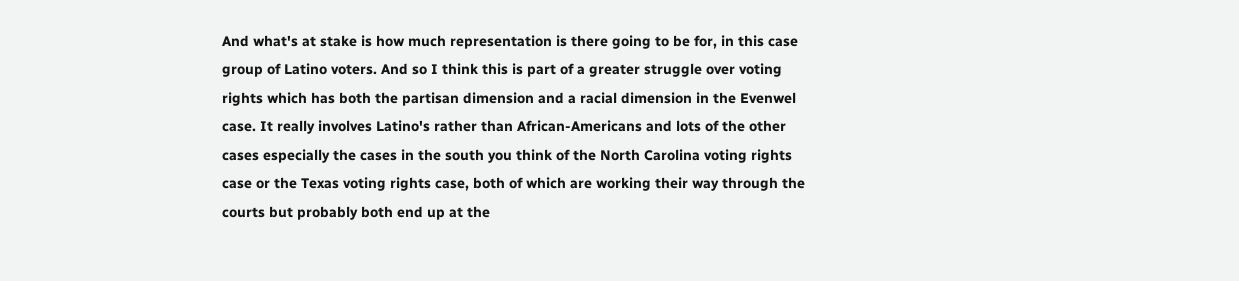And what's at stake is how much representation is there going to be for, in this case group of Latino voters. And so I think this is part of a greater struggle over voting rights which has both the partisan dimension and a racial dimension in the Evenwel case. It really involves Latino's rather than African-Americans and lots of the other cases especially the cases in the south you think of the North Carolina voting rights case or the Texas voting rights case, both of which are working their way through the courts but probably both end up at the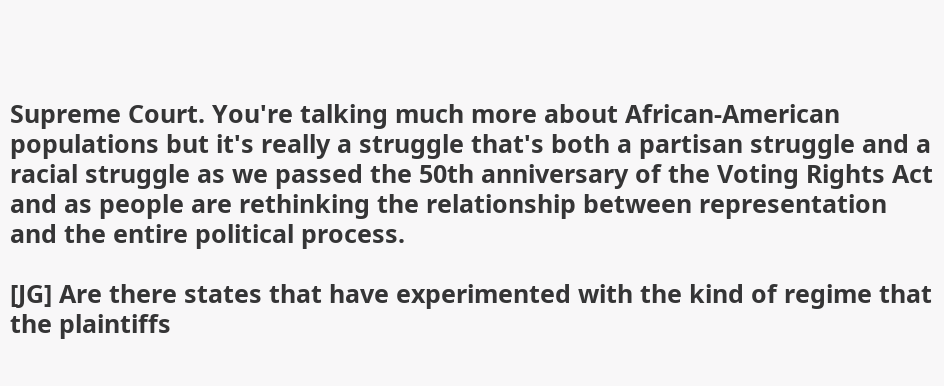Supreme Court. You're talking much more about African-American populations but it's really a struggle that's both a partisan struggle and a racial struggle as we passed the 50th anniversary of the Voting Rights Act and as people are rethinking the relationship between representation and the entire political process.

[JG] Are there states that have experimented with the kind of regime that the plaintiffs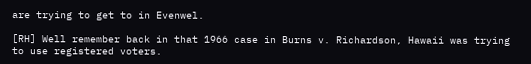are trying to get to in Evenwel.

[RH] Well remember back in that 1966 case in Burns v. Richardson, Hawaii was trying to use registered voters.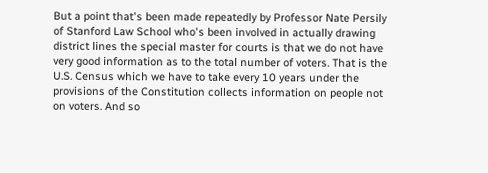But a point that's been made repeatedly by Professor Nate Persily of Stanford Law School who's been involved in actually drawing district lines the special master for courts is that we do not have very good information as to the total number of voters. That is the U.S. Census which we have to take every 10 years under the provisions of the Constitution collects information on people not on voters. And so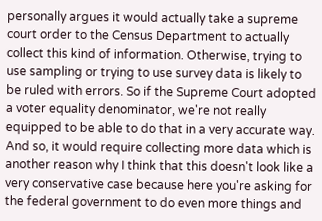personally argues it would actually take a supreme court order to the Census Department to actually collect this kind of information. Otherwise, trying to use sampling or trying to use survey data is likely to be ruled with errors. So if the Supreme Court adopted a voter equality denominator, we're not really equipped to be able to do that in a very accurate way. And so, it would require collecting more data which is another reason why I think that this doesn't look like a very conservative case because here you're asking for the federal government to do even more things and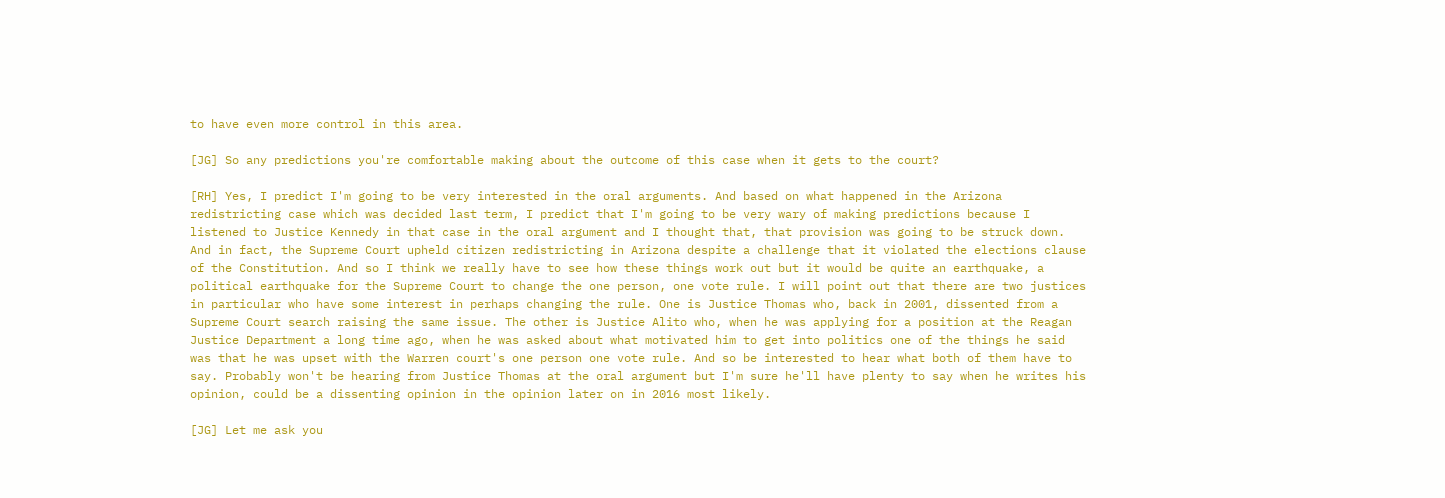to have even more control in this area.

[JG] So any predictions you're comfortable making about the outcome of this case when it gets to the court?

[RH] Yes, I predict I'm going to be very interested in the oral arguments. And based on what happened in the Arizona redistricting case which was decided last term, I predict that I'm going to be very wary of making predictions because I listened to Justice Kennedy in that case in the oral argument and I thought that, that provision was going to be struck down. And in fact, the Supreme Court upheld citizen redistricting in Arizona despite a challenge that it violated the elections clause of the Constitution. And so I think we really have to see how these things work out but it would be quite an earthquake, a political earthquake for the Supreme Court to change the one person, one vote rule. I will point out that there are two justices in particular who have some interest in perhaps changing the rule. One is Justice Thomas who, back in 2001, dissented from a Supreme Court search raising the same issue. The other is Justice Alito who, when he was applying for a position at the Reagan Justice Department a long time ago, when he was asked about what motivated him to get into politics one of the things he said was that he was upset with the Warren court's one person one vote rule. And so be interested to hear what both of them have to say. Probably won't be hearing from Justice Thomas at the oral argument but I'm sure he'll have plenty to say when he writes his opinion, could be a dissenting opinion in the opinion later on in 2016 most likely.

[JG] Let me ask you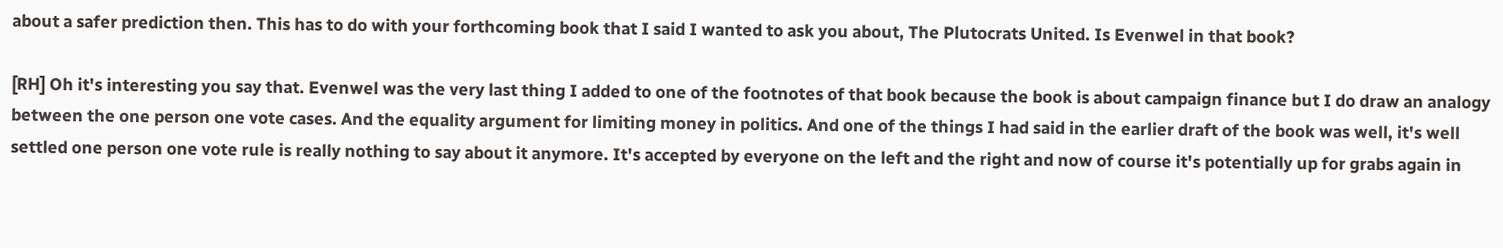about a safer prediction then. This has to do with your forthcoming book that I said I wanted to ask you about, The Plutocrats United. Is Evenwel in that book?

[RH] Oh it's interesting you say that. Evenwel was the very last thing I added to one of the footnotes of that book because the book is about campaign finance but I do draw an analogy between the one person one vote cases. And the equality argument for limiting money in politics. And one of the things I had said in the earlier draft of the book was well, it's well settled one person one vote rule is really nothing to say about it anymore. It's accepted by everyone on the left and the right and now of course it's potentially up for grabs again in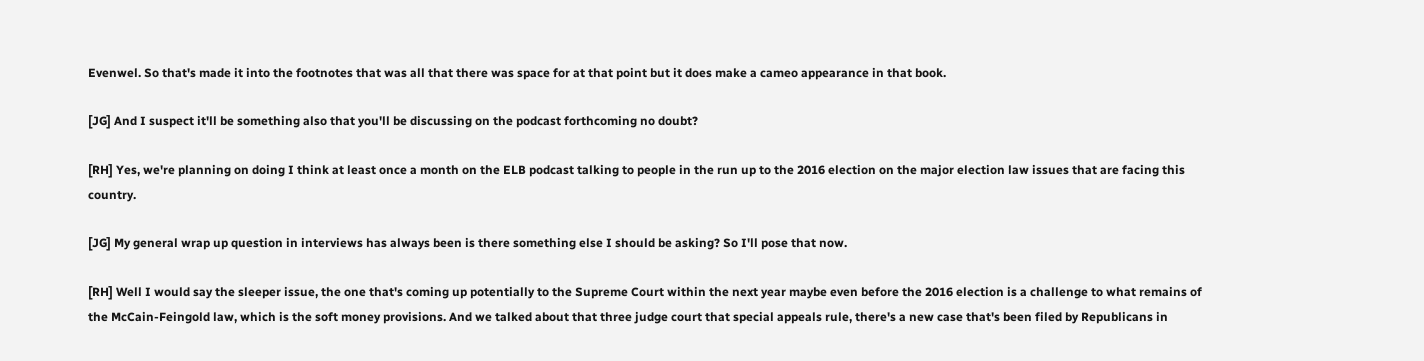Evenwel. So that's made it into the footnotes that was all that there was space for at that point but it does make a cameo appearance in that book.

[JG] And I suspect it'll be something also that you'll be discussing on the podcast forthcoming no doubt?

[RH] Yes, we're planning on doing I think at least once a month on the ELB podcast talking to people in the run up to the 2016 election on the major election law issues that are facing this country.

[JG] My general wrap up question in interviews has always been is there something else I should be asking? So I'll pose that now.

[RH] Well I would say the sleeper issue, the one that's coming up potentially to the Supreme Court within the next year maybe even before the 2016 election is a challenge to what remains of the McCain-Feingold law, which is the soft money provisions. And we talked about that three judge court that special appeals rule, there's a new case that's been filed by Republicans in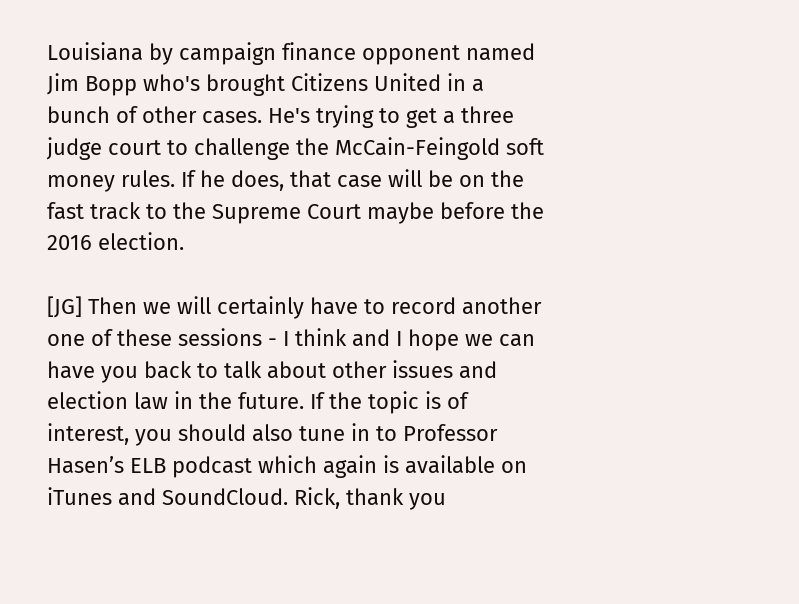Louisiana by campaign finance opponent named Jim Bopp who's brought Citizens United in a bunch of other cases. He's trying to get a three judge court to challenge the McCain-Feingold soft money rules. If he does, that case will be on the fast track to the Supreme Court maybe before the 2016 election.

[JG] Then we will certainly have to record another one of these sessions - I think and I hope we can have you back to talk about other issues and election law in the future. If the topic is of interest, you should also tune in to Professor Hasen’s ELB podcast which again is available on iTunes and SoundCloud. Rick, thank you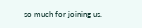so much for joining us.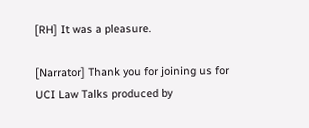[RH] It was a pleasure.

[Narrator] Thank you for joining us for UCI Law Talks produced by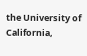the University of California,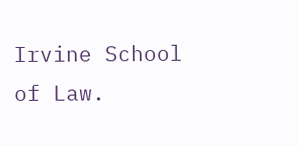Irvine School of Law.